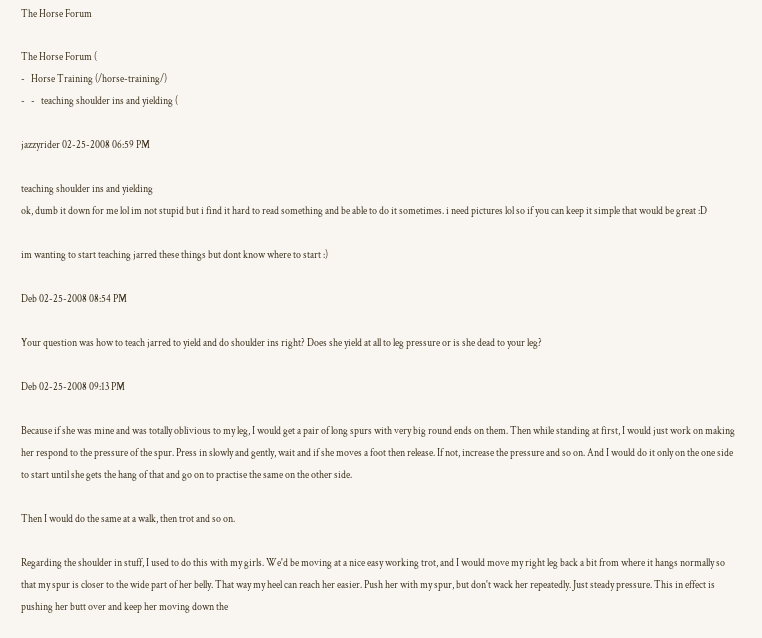The Horse Forum

The Horse Forum (
-   Horse Training (/horse-training/)
-   -   teaching shoulder ins and yielding (

jazzyrider 02-25-2008 06:59 PM

teaching shoulder ins and yielding
ok, dumb it down for me lol im not stupid but i find it hard to read something and be able to do it sometimes. i need pictures lol so if you can keep it simple that would be great :D

im wanting to start teaching jarred these things but dont know where to start :)

Deb 02-25-2008 08:54 PM

Your question was how to teach jarred to yield and do shoulder ins right? Does she yield at all to leg pressure or is she dead to your leg?

Deb 02-25-2008 09:13 PM

Because if she was mine and was totally oblivious to my leg, I would get a pair of long spurs with very big round ends on them. Then while standing at first, I would just work on making her respond to the pressure of the spur. Press in slowly and gently, wait and if she moves a foot then release. If not, increase the pressure and so on. And I would do it only on the one side to start until she gets the hang of that and go on to practise the same on the other side.

Then I would do the same at a walk, then trot and so on.

Regarding the shoulder in stuff, I used to do this with my girls. We'd be moving at a nice easy working trot, and I would move my right leg back a bit from where it hangs normally so that my spur is closer to the wide part of her belly. That way my heel can reach her easier. Push her with my spur, but don't wack her repeatedly. Just steady pressure. This in effect is pushing her butt over and keep her moving down the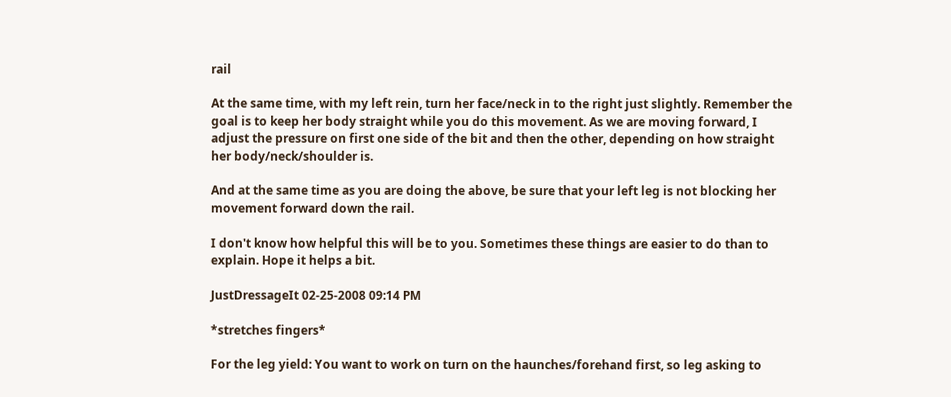rail

At the same time, with my left rein, turn her face/neck in to the right just slightly. Remember the goal is to keep her body straight while you do this movement. As we are moving forward, I adjust the pressure on first one side of the bit and then the other, depending on how straight her body/neck/shoulder is.

And at the same time as you are doing the above, be sure that your left leg is not blocking her movement forward down the rail.

I don't know how helpful this will be to you. Sometimes these things are easier to do than to explain. Hope it helps a bit.

JustDressageIt 02-25-2008 09:14 PM

*stretches fingers*

For the leg yield: You want to work on turn on the haunches/forehand first, so leg asking to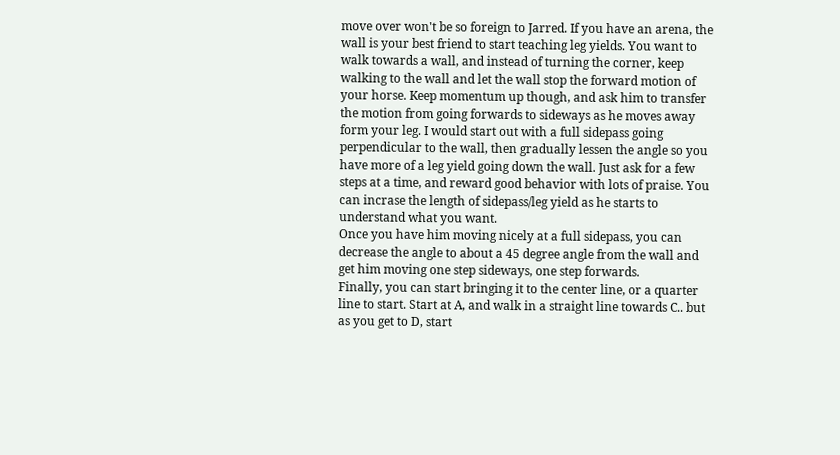move over won't be so foreign to Jarred. If you have an arena, the wall is your best friend to start teaching leg yields. You want to walk towards a wall, and instead of turning the corner, keep walking to the wall and let the wall stop the forward motion of your horse. Keep momentum up though, and ask him to transfer the motion from going forwards to sideways as he moves away form your leg. I would start out with a full sidepass going perpendicular to the wall, then gradually lessen the angle so you have more of a leg yield going down the wall. Just ask for a few steps at a time, and reward good behavior with lots of praise. You can incrase the length of sidepass/leg yield as he starts to understand what you want.
Once you have him moving nicely at a full sidepass, you can decrease the angle to about a 45 degree angle from the wall and get him moving one step sideways, one step forwards.
Finally, you can start bringing it to the center line, or a quarter line to start. Start at A, and walk in a straight line towards C.. but as you get to D, start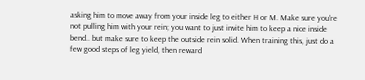asking him to move away from your inside leg to either H or M. Make sure you're not pulling him with your rein; you want to just invite him to keep a nice inside bend.. but make sure to keep the outside rein solid. When training this, just do a few good steps of leg yield, then reward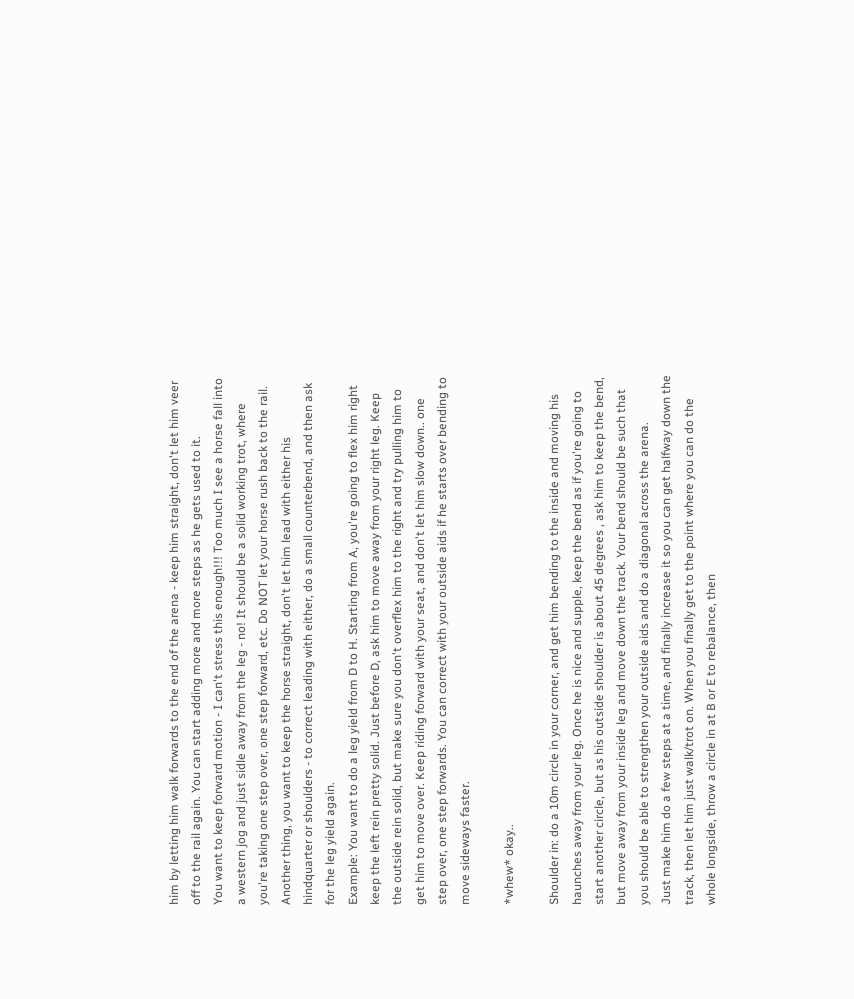him by letting him walk forwards to the end of the arena - keep him straight, don't let him veer off to the rail again. You can start adding more and more steps as he gets used to it.
You want to keep forward motion - I can't stress this enough!!! Too much I see a horse fall into a western jog and just sidle away from the leg - no! It should be a solid working trot, where you're taking one step over, one step forward, etc. Do NOT let your horse rush back to the rail.
Another thing, you want to keep the horse straight, don't let him lead with either his hindquarter or shoulders - to correct leading with either, do a small counterbend, and then ask for the leg yield again.
Example: You want to do a leg yield from D to H. Starting from A, you're going to flex him right keep the left rein pretty solid. Just before D, ask him to move away from your right leg. Keep the outside rein solid, but make sure you don't overflex him to the right and try pulling him to get him to move over. Keep riding forward with your seat, and don't let him slow down.. one step over, one step forwards. You can correct with your outside aids if he starts over bending to move sideways faster.

*whew* okay..

Shoulder in: do a 10m circle in your corner, and get him bending to the inside and moving his haunches away from your leg. Once he is nice and supple, keep the bend as if you're going to start another circle, but as his outside shoulder is about 45 degrees , ask him to keep the bend, but move away from your inside leg and move down the track. Your bend should be such that you should be able to strengthen your outside aids and do a diagonal across the arena.
Just make him do a few steps at a time, and finally increase it so you can get halfway down the track, then let him just walk/trot on. When you finally get to the point where you can do the whole longside, throw a circle in at B or E to rebalance, then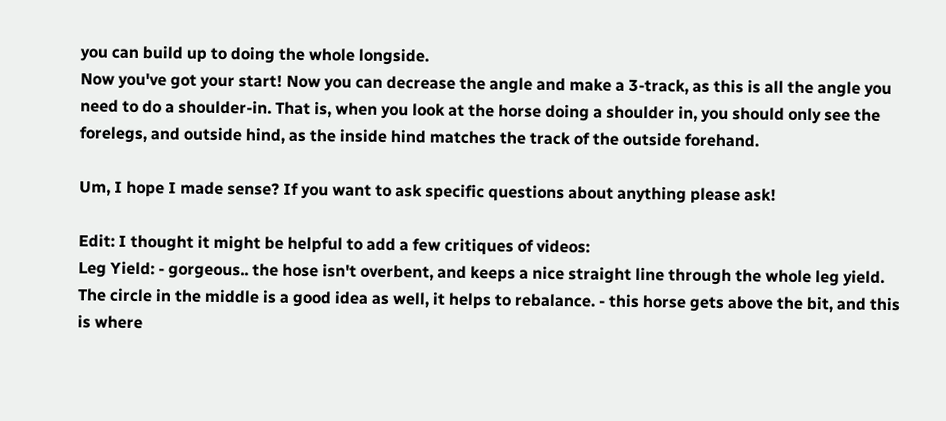you can build up to doing the whole longside.
Now you've got your start! Now you can decrease the angle and make a 3-track, as this is all the angle you need to do a shoulder-in. That is, when you look at the horse doing a shoulder in, you should only see the forelegs, and outside hind, as the inside hind matches the track of the outside forehand.

Um, I hope I made sense? If you want to ask specific questions about anything please ask!

Edit: I thought it might be helpful to add a few critiques of videos:
Leg Yield: - gorgeous.. the hose isn't overbent, and keeps a nice straight line through the whole leg yield. The circle in the middle is a good idea as well, it helps to rebalance. - this horse gets above the bit, and this is where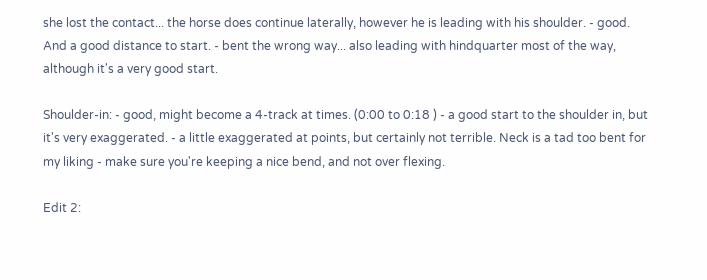she lost the contact... the horse does continue laterally, however he is leading with his shoulder. - good. And a good distance to start. - bent the wrong way... also leading with hindquarter most of the way, although it's a very good start.

Shoulder-in: - good, might become a 4-track at times. (0:00 to 0:18 ) - a good start to the shoulder in, but it's very exaggerated. - a little exaggerated at points, but certainly not terrible. Neck is a tad too bent for my liking - make sure you're keeping a nice bend, and not over flexing.

Edit 2: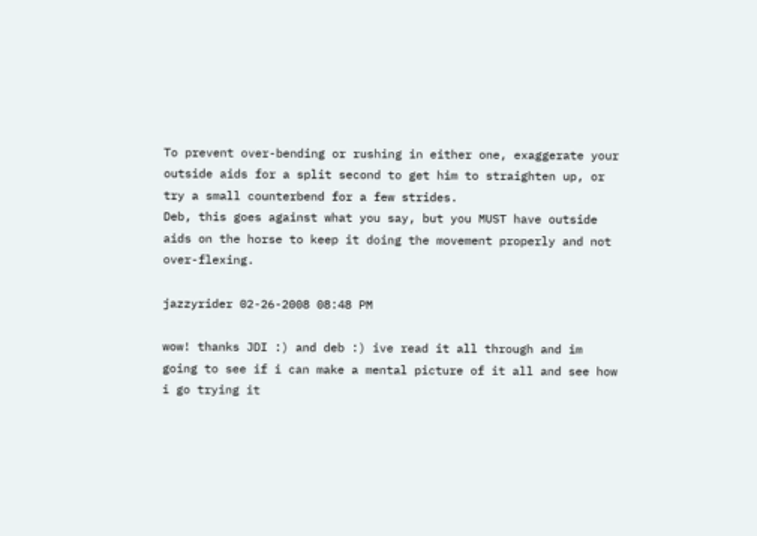To prevent over-bending or rushing in either one, exaggerate your outside aids for a split second to get him to straighten up, or try a small counterbend for a few strides.
Deb, this goes against what you say, but you MUST have outside aids on the horse to keep it doing the movement properly and not over-flexing.

jazzyrider 02-26-2008 08:48 PM

wow! thanks JDI :) and deb :) ive read it all through and im going to see if i can make a mental picture of it all and see how i go trying it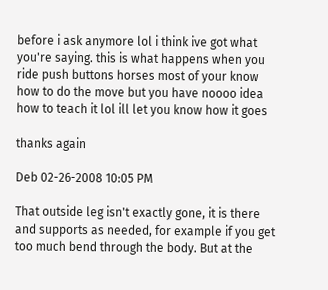before i ask anymore lol i think ive got what you're saying. this is what happens when you ride push buttons horses most of your know how to do the move but you have noooo idea how to teach it lol ill let you know how it goes

thanks again

Deb 02-26-2008 10:05 PM

That outside leg isn't exactly gone, it is there and supports as needed, for example if you get too much bend through the body. But at the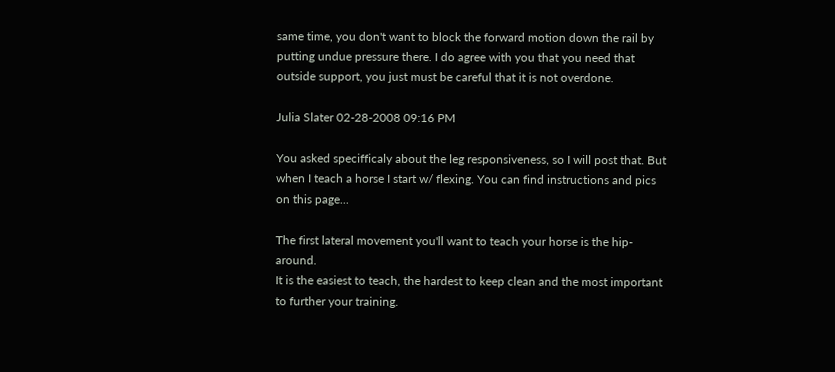same time, you don't want to block the forward motion down the rail by putting undue pressure there. I do agree with you that you need that outside support, you just must be careful that it is not overdone.

Julia Slater 02-28-2008 09:16 PM

You asked specifficaly about the leg responsiveness, so I will post that. But when I teach a horse I start w/ flexing. You can find instructions and pics on this page...

The first lateral movement you'll want to teach your horse is the hip-around.
It is the easiest to teach, the hardest to keep clean and the most important to further your training.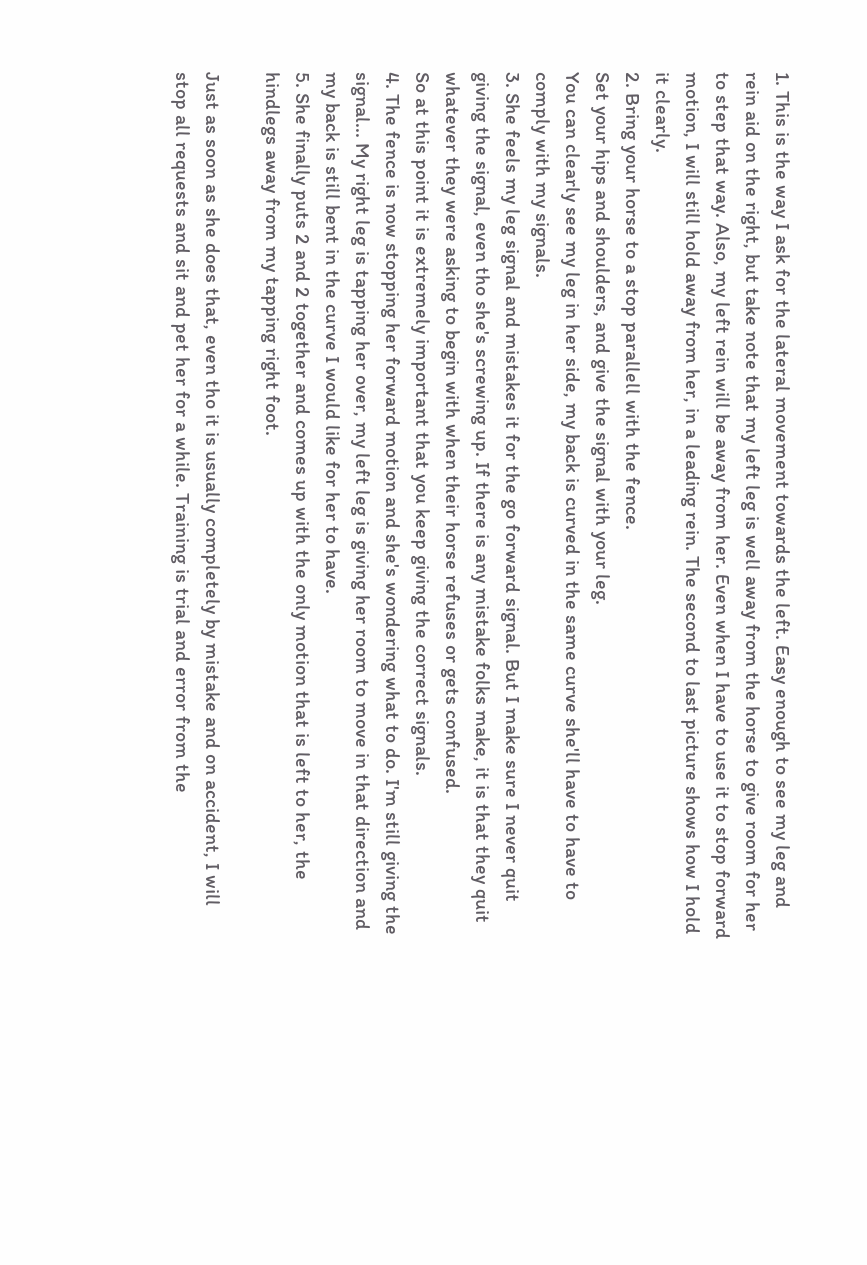1. This is the way I ask for the lateral movement towards the left. Easy enough to see my leg and rein aid on the right, but take note that my left leg is well away from the horse to give room for her to step that way. Also, my left rein will be away from her. Even when I have to use it to stop forward motion, I will still hold away from her, in a leading rein. The second to last picture shows how I hold it clearly.
2. Bring your horse to a stop parallell with the fence.
Set your hips and shoulders, and give the signal with your leg.
You can clearly see my leg in her side, my back is curved in the same curve she'll have to have to comply with my signals.
3. She feels my leg signal and mistakes it for the go forward signal. But I make sure I never quit giving the signal, even tho she's screwing up. If there is any mistake folks make, it is that they quit whatever they were asking to begin with when their horse refuses or gets confused.
So at this point it is extremely important that you keep giving the correct signals.
4. The fence is now stopping her forward motion and she's wondering what to do. I'm still giving the signal... My right leg is tapping her over, my left leg is giving her room to move in that direction and my back is still bent in the curve I would like for her to have.
5. She finally puts 2 and 2 together and comes up with the only motion that is left to her, the hindlegs away from my tapping right foot.

Just as soon as she does that, even tho it is usually completely by mistake and on accident, I will stop all requests and sit and pet her for a while. Training is trial and error from the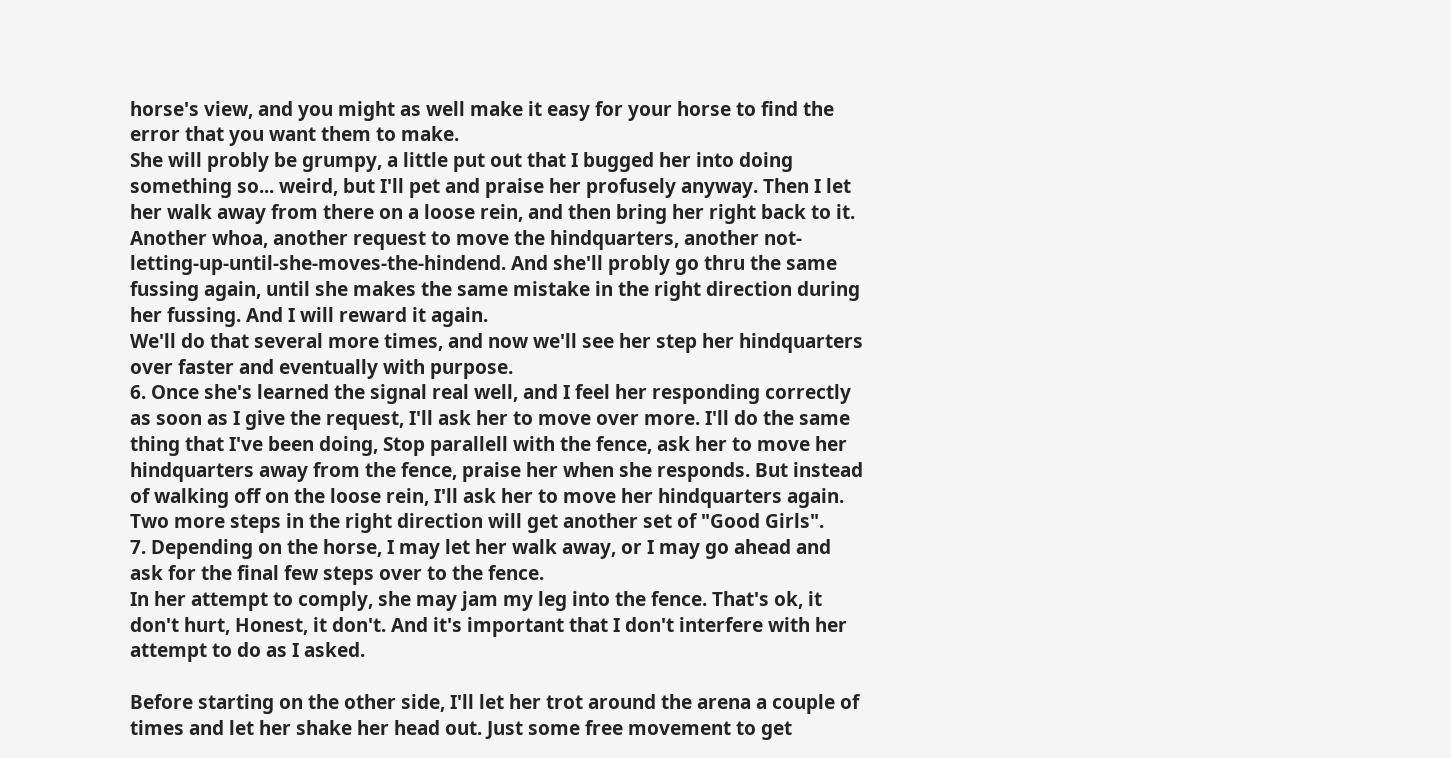horse's view, and you might as well make it easy for your horse to find the error that you want them to make.
She will probly be grumpy, a little put out that I bugged her into doing something so... weird, but I'll pet and praise her profusely anyway. Then I let her walk away from there on a loose rein, and then bring her right back to it.
Another whoa, another request to move the hindquarters, another not-letting-up-until-she-moves-the-hindend. And she'll probly go thru the same fussing again, until she makes the same mistake in the right direction during her fussing. And I will reward it again.
We'll do that several more times, and now we'll see her step her hindquarters over faster and eventually with purpose.
6. Once she's learned the signal real well, and I feel her responding correctly as soon as I give the request, I'll ask her to move over more. I'll do the same thing that I've been doing, Stop parallell with the fence, ask her to move her hindquarters away from the fence, praise her when she responds. But instead of walking off on the loose rein, I'll ask her to move her hindquarters again. Two more steps in the right direction will get another set of "Good Girls".
7. Depending on the horse, I may let her walk away, or I may go ahead and ask for the final few steps over to the fence.
In her attempt to comply, she may jam my leg into the fence. That's ok, it don't hurt, Honest, it don't. And it's important that I don't interfere with her attempt to do as I asked.

Before starting on the other side, I'll let her trot around the arena a couple of times and let her shake her head out. Just some free movement to get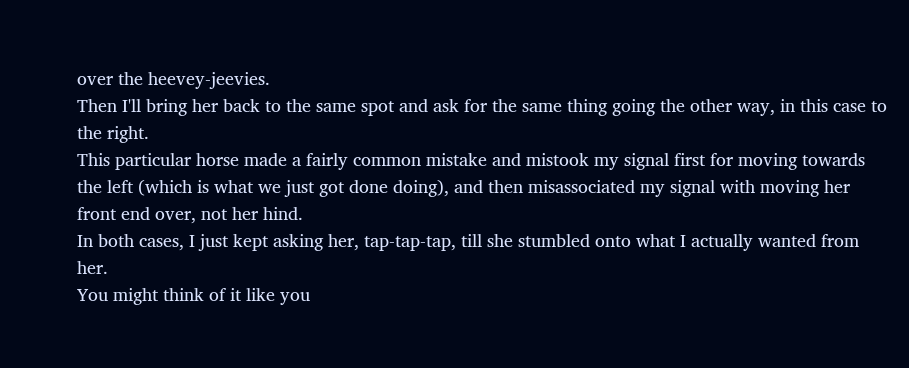over the heevey-jeevies.
Then I'll bring her back to the same spot and ask for the same thing going the other way, in this case to the right.
This particular horse made a fairly common mistake and mistook my signal first for moving towards the left (which is what we just got done doing), and then misassociated my signal with moving her front end over, not her hind.
In both cases, I just kept asking her, tap-tap-tap, till she stumbled onto what I actually wanted from her.
You might think of it like you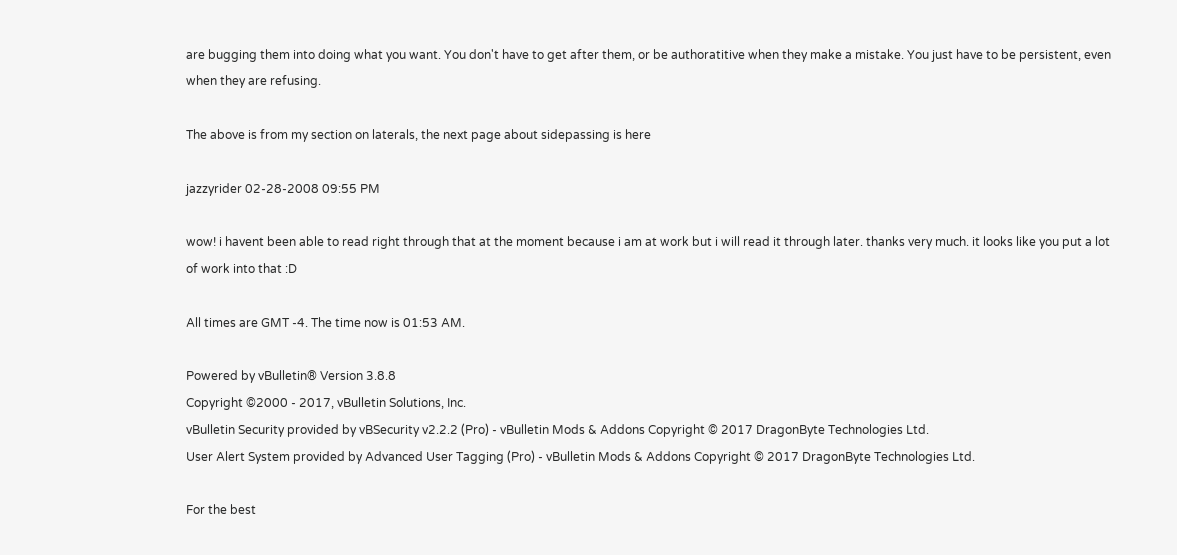are bugging them into doing what you want. You don't have to get after them, or be authoratitive when they make a mistake. You just have to be persistent, even when they are refusing.

The above is from my section on laterals, the next page about sidepassing is here

jazzyrider 02-28-2008 09:55 PM

wow! i havent been able to read right through that at the moment because i am at work but i will read it through later. thanks very much. it looks like you put a lot of work into that :D

All times are GMT -4. The time now is 01:53 AM.

Powered by vBulletin® Version 3.8.8
Copyright ©2000 - 2017, vBulletin Solutions, Inc.
vBulletin Security provided by vBSecurity v2.2.2 (Pro) - vBulletin Mods & Addons Copyright © 2017 DragonByte Technologies Ltd.
User Alert System provided by Advanced User Tagging (Pro) - vBulletin Mods & Addons Copyright © 2017 DragonByte Technologies Ltd.

For the best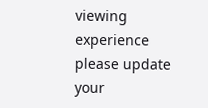viewing experience please update your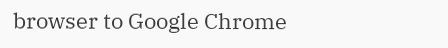browser to Google Chrome